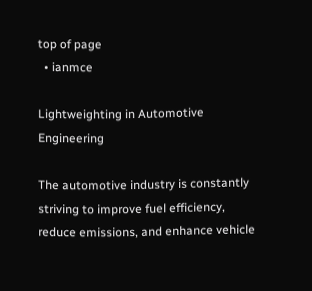top of page
  • ianmce

Lightweighting in Automotive Engineering

The automotive industry is constantly striving to improve fuel efficiency, reduce emissions, and enhance vehicle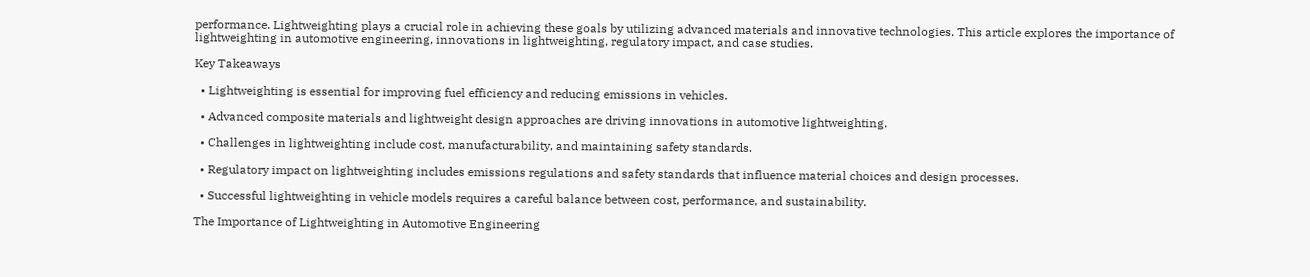performance. Lightweighting plays a crucial role in achieving these goals by utilizing advanced materials and innovative technologies. This article explores the importance of lightweighting in automotive engineering, innovations in lightweighting, regulatory impact, and case studies.

Key Takeaways

  • Lightweighting is essential for improving fuel efficiency and reducing emissions in vehicles.

  • Advanced composite materials and lightweight design approaches are driving innovations in automotive lightweighting.

  • Challenges in lightweighting include cost, manufacturability, and maintaining safety standards.

  • Regulatory impact on lightweighting includes emissions regulations and safety standards that influence material choices and design processes.

  • Successful lightweighting in vehicle models requires a careful balance between cost, performance, and sustainability.

The Importance of Lightweighting in Automotive Engineering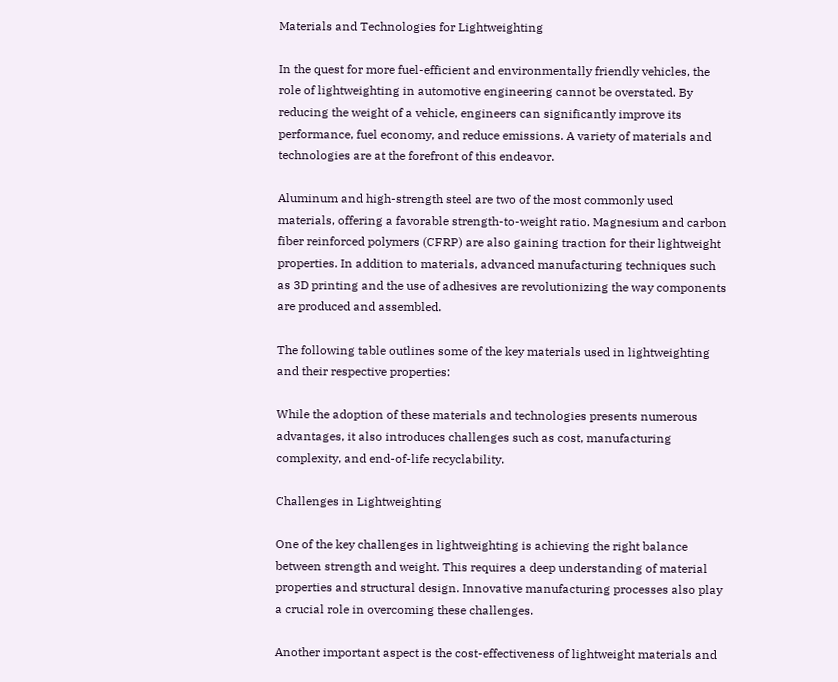Materials and Technologies for Lightweighting

In the quest for more fuel-efficient and environmentally friendly vehicles, the role of lightweighting in automotive engineering cannot be overstated. By reducing the weight of a vehicle, engineers can significantly improve its performance, fuel economy, and reduce emissions. A variety of materials and technologies are at the forefront of this endeavor.

Aluminum and high-strength steel are two of the most commonly used materials, offering a favorable strength-to-weight ratio. Magnesium and carbon fiber reinforced polymers (CFRP) are also gaining traction for their lightweight properties. In addition to materials, advanced manufacturing techniques such as 3D printing and the use of adhesives are revolutionizing the way components are produced and assembled.

The following table outlines some of the key materials used in lightweighting and their respective properties:

While the adoption of these materials and technologies presents numerous advantages, it also introduces challenges such as cost, manufacturing complexity, and end-of-life recyclability.

Challenges in Lightweighting

One of the key challenges in lightweighting is achieving the right balance between strength and weight. This requires a deep understanding of material properties and structural design. Innovative manufacturing processes also play a crucial role in overcoming these challenges.

Another important aspect is the cost-effectiveness of lightweight materials and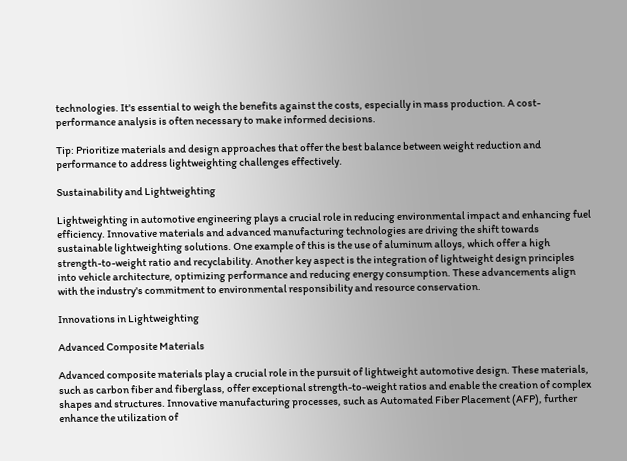technologies. It's essential to weigh the benefits against the costs, especially in mass production. A cost-performance analysis is often necessary to make informed decisions.

Tip: Prioritize materials and design approaches that offer the best balance between weight reduction and performance to address lightweighting challenges effectively.

Sustainability and Lightweighting

Lightweighting in automotive engineering plays a crucial role in reducing environmental impact and enhancing fuel efficiency. Innovative materials and advanced manufacturing technologies are driving the shift towards sustainable lightweighting solutions. One example of this is the use of aluminum alloys, which offer a high strength-to-weight ratio and recyclability. Another key aspect is the integration of lightweight design principles into vehicle architecture, optimizing performance and reducing energy consumption. These advancements align with the industry's commitment to environmental responsibility and resource conservation.

Innovations in Lightweighting

Advanced Composite Materials

Advanced composite materials play a crucial role in the pursuit of lightweight automotive design. These materials, such as carbon fiber and fiberglass, offer exceptional strength-to-weight ratios and enable the creation of complex shapes and structures. Innovative manufacturing processes, such as Automated Fiber Placement (AFP), further enhance the utilization of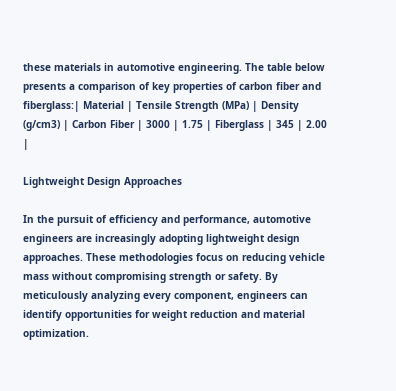these materials in automotive engineering. The table below presents a comparison of key properties of carbon fiber and fiberglass:| Material | Tensile Strength (MPa) | Density (g/cm3) | Carbon Fiber | 3000 | 1.75 | Fiberglass | 345 | 2.00 |

Lightweight Design Approaches

In the pursuit of efficiency and performance, automotive engineers are increasingly adopting lightweight design approaches. These methodologies focus on reducing vehicle mass without compromising strength or safety. By meticulously analyzing every component, engineers can identify opportunities for weight reduction and material optimization.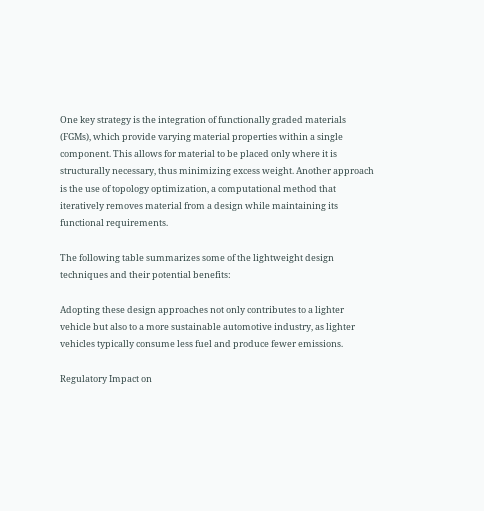One key strategy is the integration of functionally graded materials (FGMs), which provide varying material properties within a single component. This allows for material to be placed only where it is structurally necessary, thus minimizing excess weight. Another approach is the use of topology optimization, a computational method that iteratively removes material from a design while maintaining its functional requirements.

The following table summarizes some of the lightweight design techniques and their potential benefits:

Adopting these design approaches not only contributes to a lighter vehicle but also to a more sustainable automotive industry, as lighter vehicles typically consume less fuel and produce fewer emissions.

Regulatory Impact on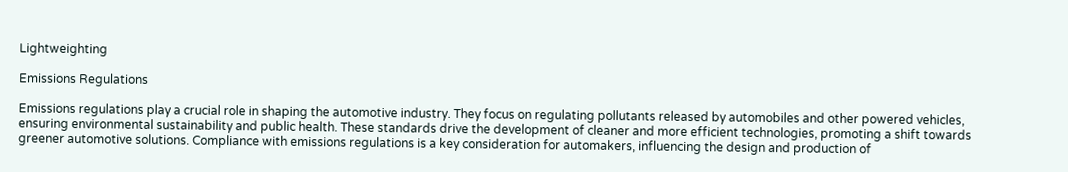Lightweighting

Emissions Regulations

Emissions regulations play a crucial role in shaping the automotive industry. They focus on regulating pollutants released by automobiles and other powered vehicles, ensuring environmental sustainability and public health. These standards drive the development of cleaner and more efficient technologies, promoting a shift towards greener automotive solutions. Compliance with emissions regulations is a key consideration for automakers, influencing the design and production of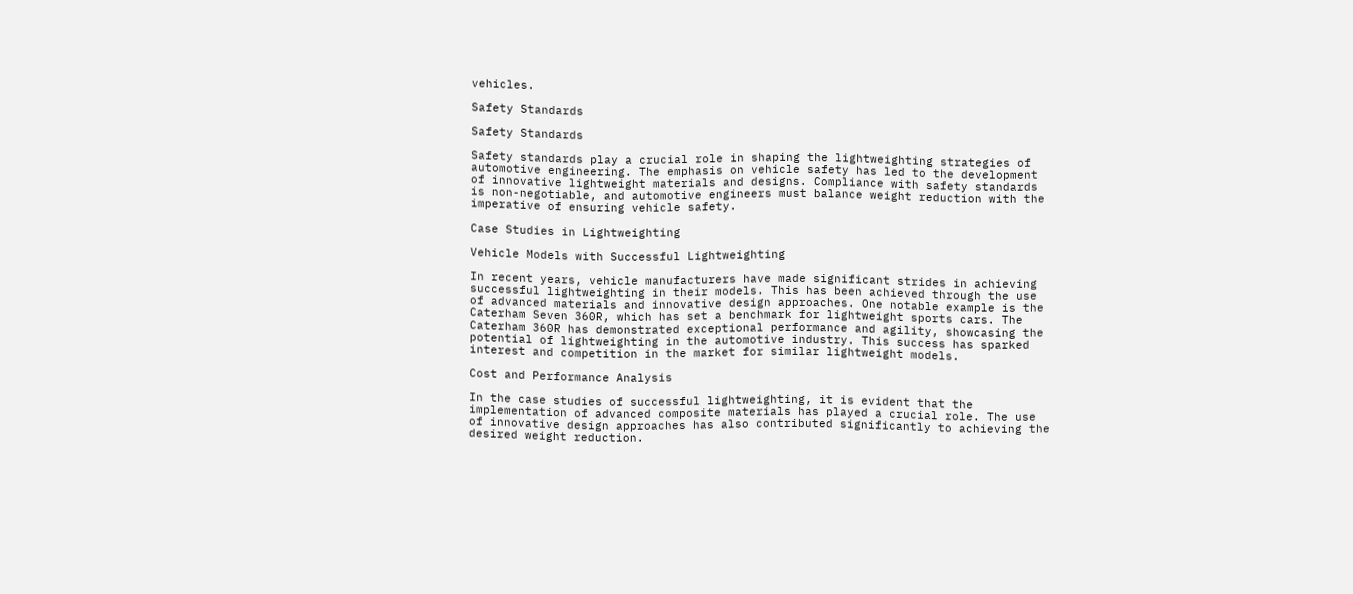vehicles.

Safety Standards

Safety Standards

Safety standards play a crucial role in shaping the lightweighting strategies of automotive engineering. The emphasis on vehicle safety has led to the development of innovative lightweight materials and designs. Compliance with safety standards is non-negotiable, and automotive engineers must balance weight reduction with the imperative of ensuring vehicle safety.

Case Studies in Lightweighting

Vehicle Models with Successful Lightweighting

In recent years, vehicle manufacturers have made significant strides in achieving successful lightweighting in their models. This has been achieved through the use of advanced materials and innovative design approaches. One notable example is the Caterham Seven 360R, which has set a benchmark for lightweight sports cars. The Caterham 360R has demonstrated exceptional performance and agility, showcasing the potential of lightweighting in the automotive industry. This success has sparked interest and competition in the market for similar lightweight models.

Cost and Performance Analysis

In the case studies of successful lightweighting, it is evident that the implementation of advanced composite materials has played a crucial role. The use of innovative design approaches has also contributed significantly to achieving the desired weight reduction.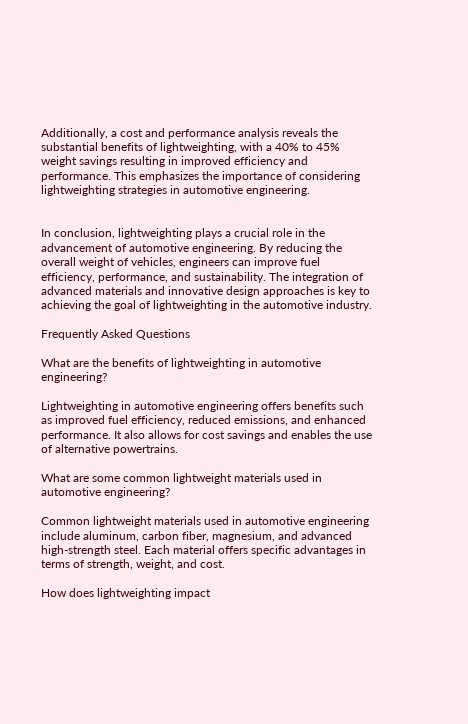Additionally, a cost and performance analysis reveals the substantial benefits of lightweighting, with a 40% to 45% weight savings resulting in improved efficiency and performance. This emphasizes the importance of considering lightweighting strategies in automotive engineering.


In conclusion, lightweighting plays a crucial role in the advancement of automotive engineering. By reducing the overall weight of vehicles, engineers can improve fuel efficiency, performance, and sustainability. The integration of advanced materials and innovative design approaches is key to achieving the goal of lightweighting in the automotive industry.

Frequently Asked Questions

What are the benefits of lightweighting in automotive engineering?

Lightweighting in automotive engineering offers benefits such as improved fuel efficiency, reduced emissions, and enhanced performance. It also allows for cost savings and enables the use of alternative powertrains.

What are some common lightweight materials used in automotive engineering?

Common lightweight materials used in automotive engineering include aluminum, carbon fiber, magnesium, and advanced high-strength steel. Each material offers specific advantages in terms of strength, weight, and cost.

How does lightweighting impact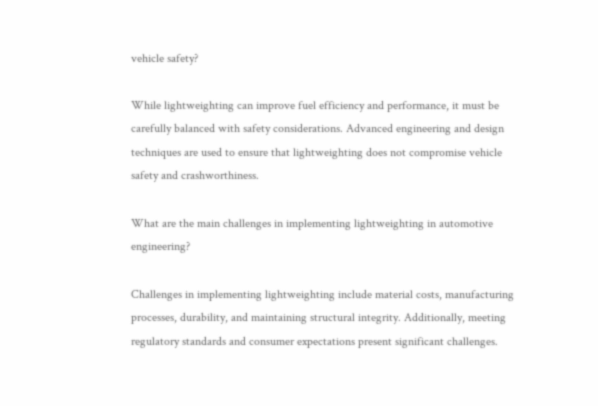vehicle safety?

While lightweighting can improve fuel efficiency and performance, it must be carefully balanced with safety considerations. Advanced engineering and design techniques are used to ensure that lightweighting does not compromise vehicle safety and crashworthiness.

What are the main challenges in implementing lightweighting in automotive engineering?

Challenges in implementing lightweighting include material costs, manufacturing processes, durability, and maintaining structural integrity. Additionally, meeting regulatory standards and consumer expectations present significant challenges.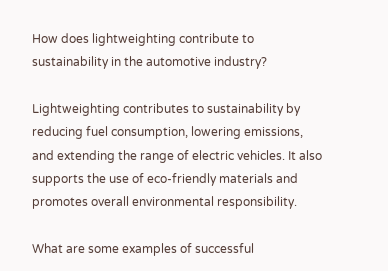How does lightweighting contribute to sustainability in the automotive industry?

Lightweighting contributes to sustainability by reducing fuel consumption, lowering emissions, and extending the range of electric vehicles. It also supports the use of eco-friendly materials and promotes overall environmental responsibility.

What are some examples of successful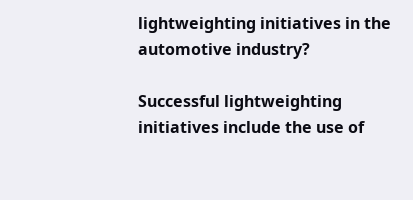lightweighting initiatives in the automotive industry?

Successful lightweighting initiatives include the use of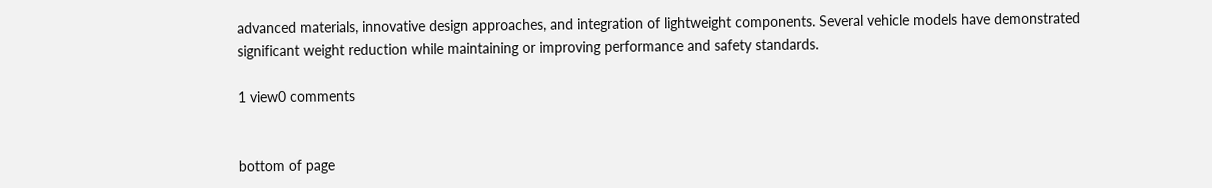advanced materials, innovative design approaches, and integration of lightweight components. Several vehicle models have demonstrated significant weight reduction while maintaining or improving performance and safety standards.

1 view0 comments


bottom of page